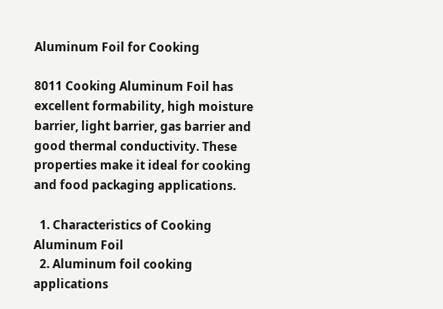Aluminum Foil for Cooking

8011 Cooking Aluminum Foil has excellent formability, high moisture barrier, light barrier, gas barrier and good thermal conductivity. These properties make it ideal for cooking and food packaging applications.

  1. Characteristics of Cooking Aluminum Foil
  2. Aluminum foil cooking applications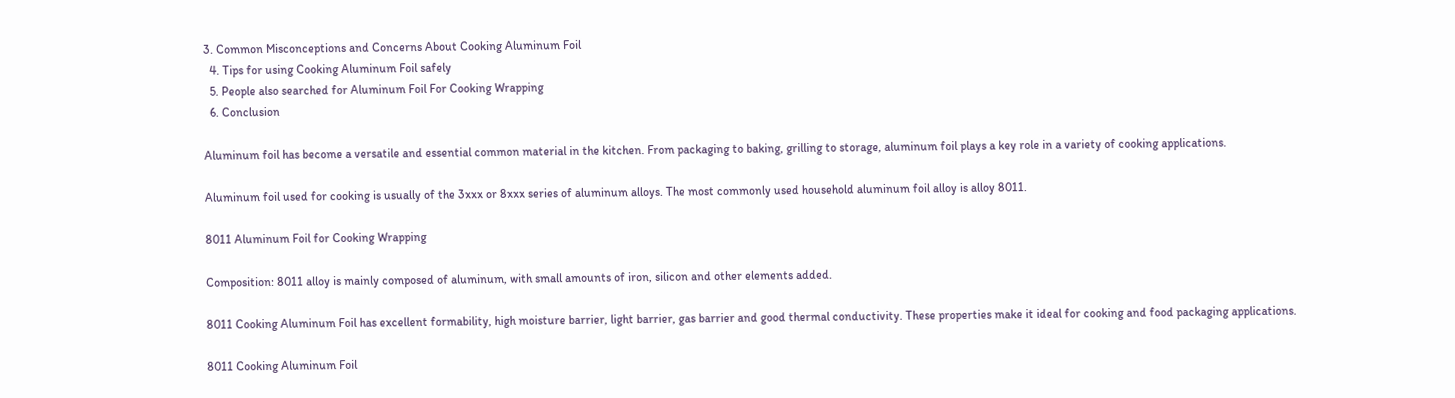3. Common Misconceptions and Concerns About Cooking Aluminum Foil
  4. Tips for using Cooking Aluminum Foil safely
  5. People also searched for Aluminum Foil For Cooking Wrapping
  6. Conclusion

Aluminum foil has become a versatile and essential common material in the kitchen. From packaging to baking, grilling to storage, aluminum foil plays a key role in a variety of cooking applications.

Aluminum foil used for cooking is usually of the 3xxx or 8xxx series of aluminum alloys. The most commonly used household aluminum foil alloy is alloy 8011.

8011 Aluminum Foil for Cooking Wrapping

Composition: 8011 alloy is mainly composed of aluminum, with small amounts of iron, silicon and other elements added.

8011 Cooking Aluminum Foil has excellent formability, high moisture barrier, light barrier, gas barrier and good thermal conductivity. These properties make it ideal for cooking and food packaging applications.

8011 Cooking Aluminum Foil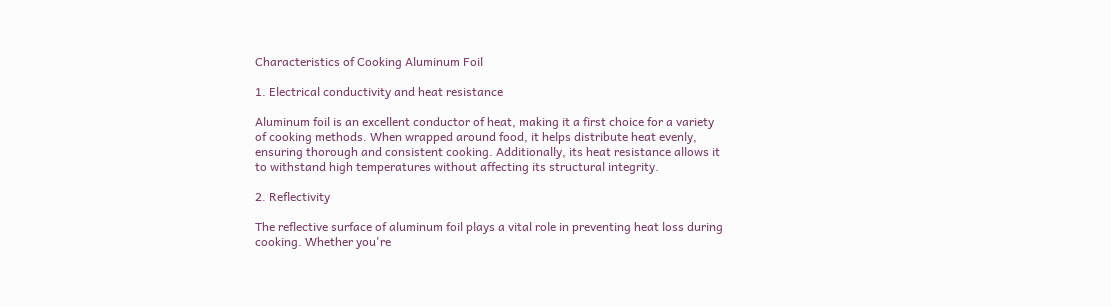Characteristics of Cooking Aluminum Foil

1. Electrical conductivity and heat resistance

Aluminum foil is an excellent conductor of heat, making it a first choice for a variety of cooking methods. When wrapped around food, it helps distribute heat evenly, ensuring thorough and consistent cooking. Additionally, its heat resistance allows it to withstand high temperatures without affecting its structural integrity.

2. Reflectivity

The reflective surface of aluminum foil plays a vital role in preventing heat loss during cooking. Whether you're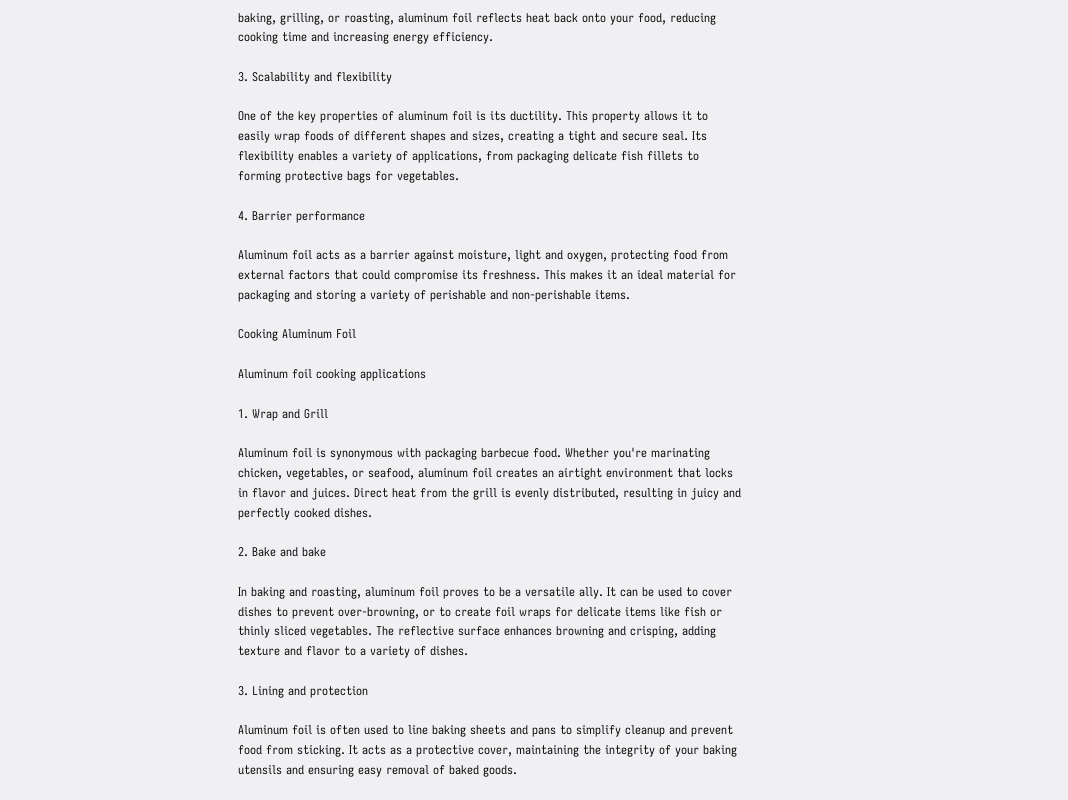baking, grilling, or roasting, aluminum foil reflects heat back onto your food, reducing cooking time and increasing energy efficiency.

3. Scalability and flexibility

One of the key properties of aluminum foil is its ductility. This property allows it to easily wrap foods of different shapes and sizes, creating a tight and secure seal. Its flexibility enables a variety of applications, from packaging delicate fish fillets to forming protective bags for vegetables.

4. Barrier performance

Aluminum foil acts as a barrier against moisture, light and oxygen, protecting food from external factors that could compromise its freshness. This makes it an ideal material for packaging and storing a variety of perishable and non-perishable items.

Cooking Aluminum Foil

Aluminum foil cooking applications

1. Wrap and Grill

Aluminum foil is synonymous with packaging barbecue food. Whether you're marinating chicken, vegetables, or seafood, aluminum foil creates an airtight environment that locks in flavor and juices. Direct heat from the grill is evenly distributed, resulting in juicy and perfectly cooked dishes.

2. Bake and bake

In baking and roasting, aluminum foil proves to be a versatile ally. It can be used to cover dishes to prevent over-browning, or to create foil wraps for delicate items like fish or thinly sliced vegetables. The reflective surface enhances browning and crisping, adding texture and flavor to a variety of dishes.

3. Lining and protection

Aluminum foil is often used to line baking sheets and pans to simplify cleanup and prevent food from sticking. It acts as a protective cover, maintaining the integrity of your baking utensils and ensuring easy removal of baked goods.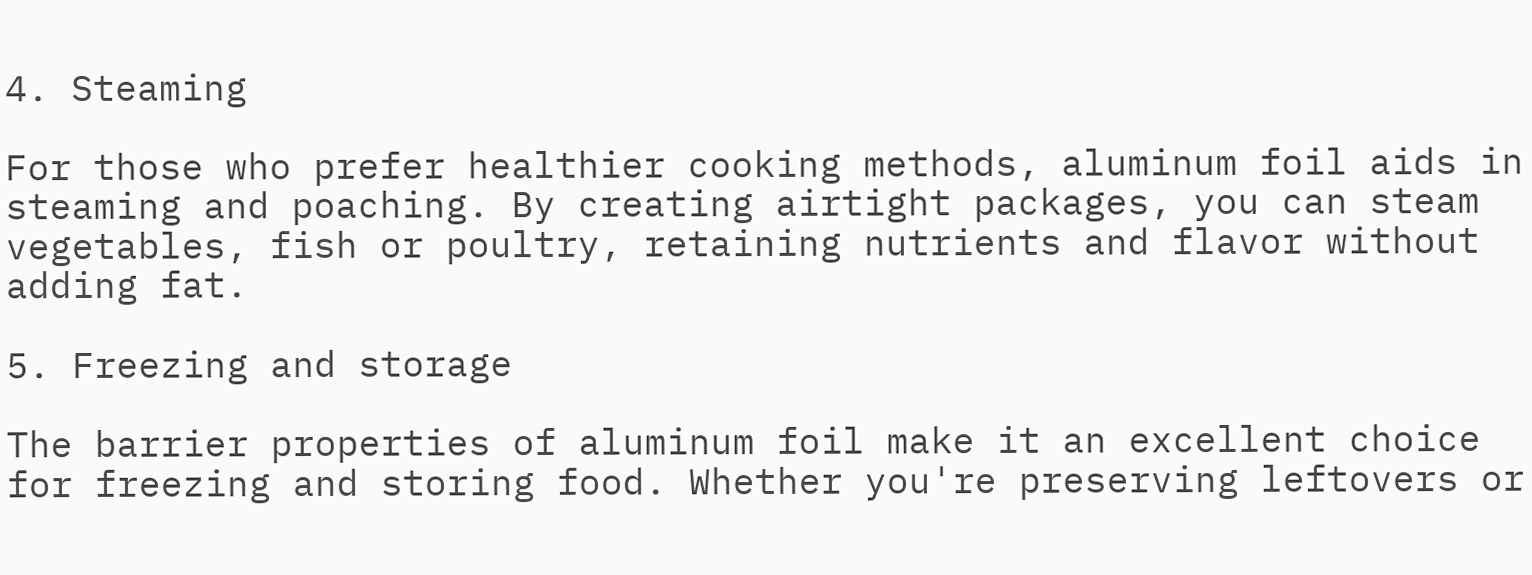4. Steaming

For those who prefer healthier cooking methods, aluminum foil aids in steaming and poaching. By creating airtight packages, you can steam vegetables, fish or poultry, retaining nutrients and flavor without adding fat.

5. Freezing and storage

The barrier properties of aluminum foil make it an excellent choice for freezing and storing food. Whether you're preserving leftovers or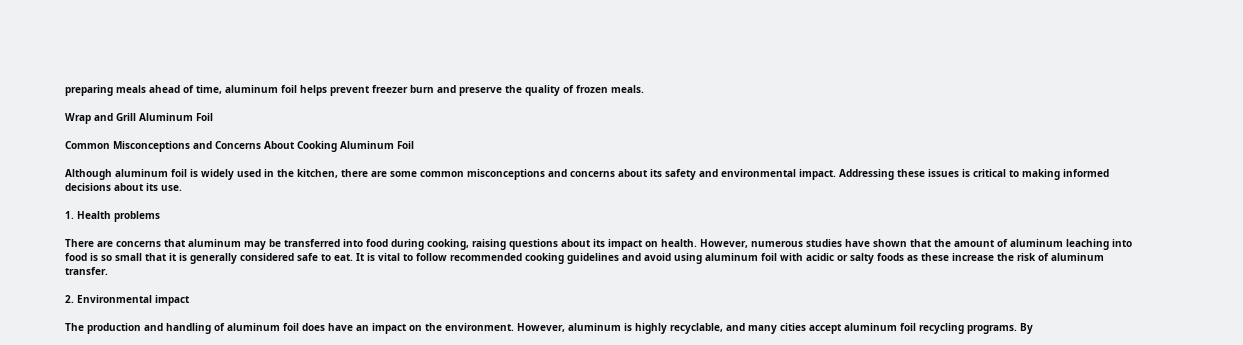preparing meals ahead of time, aluminum foil helps prevent freezer burn and preserve the quality of frozen meals.

Wrap and Grill Aluminum Foil

Common Misconceptions and Concerns About Cooking Aluminum Foil

Although aluminum foil is widely used in the kitchen, there are some common misconceptions and concerns about its safety and environmental impact. Addressing these issues is critical to making informed decisions about its use.

1. Health problems

There are concerns that aluminum may be transferred into food during cooking, raising questions about its impact on health. However, numerous studies have shown that the amount of aluminum leaching into food is so small that it is generally considered safe to eat. It is vital to follow recommended cooking guidelines and avoid using aluminum foil with acidic or salty foods as these increase the risk of aluminum transfer.

2. Environmental impact

The production and handling of aluminum foil does have an impact on the environment. However, aluminum is highly recyclable, and many cities accept aluminum foil recycling programs. By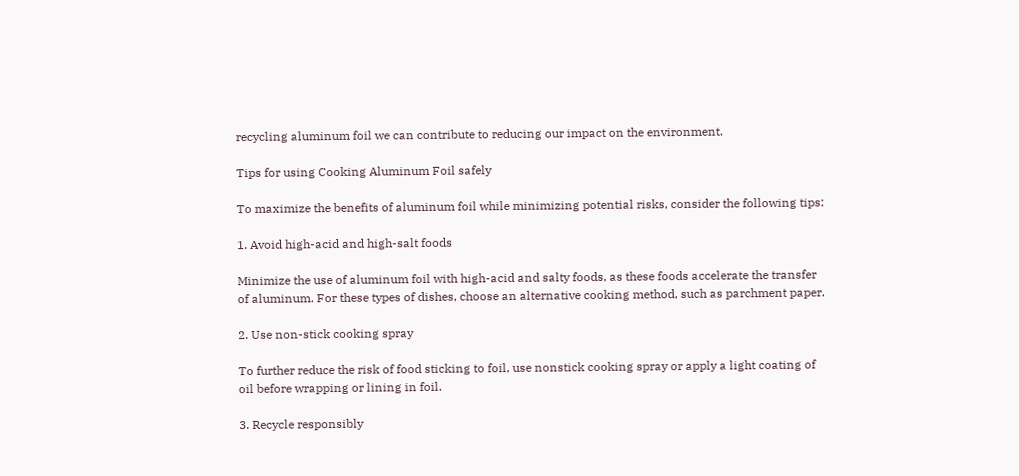recycling aluminum foil we can contribute to reducing our impact on the environment.

Tips for using Cooking Aluminum Foil safely

To maximize the benefits of aluminum foil while minimizing potential risks, consider the following tips:

1. Avoid high-acid and high-salt foods

Minimize the use of aluminum foil with high-acid and salty foods, as these foods accelerate the transfer of aluminum. For these types of dishes, choose an alternative cooking method, such as parchment paper.

2. Use non-stick cooking spray

To further reduce the risk of food sticking to foil, use nonstick cooking spray or apply a light coating of oil before wrapping or lining in foil.

3. Recycle responsibly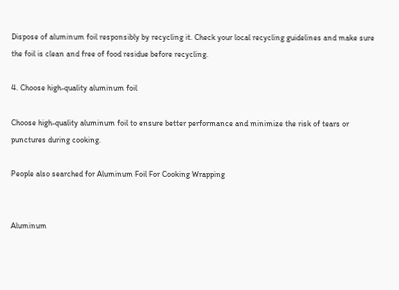Dispose of aluminum foil responsibly by recycling it. Check your local recycling guidelines and make sure the foil is clean and free of food residue before recycling.

4. Choose high-quality aluminum foil

Choose high-quality aluminum foil to ensure better performance and minimize the risk of tears or punctures during cooking.

People also searched for Aluminum Foil For Cooking Wrapping


Aluminum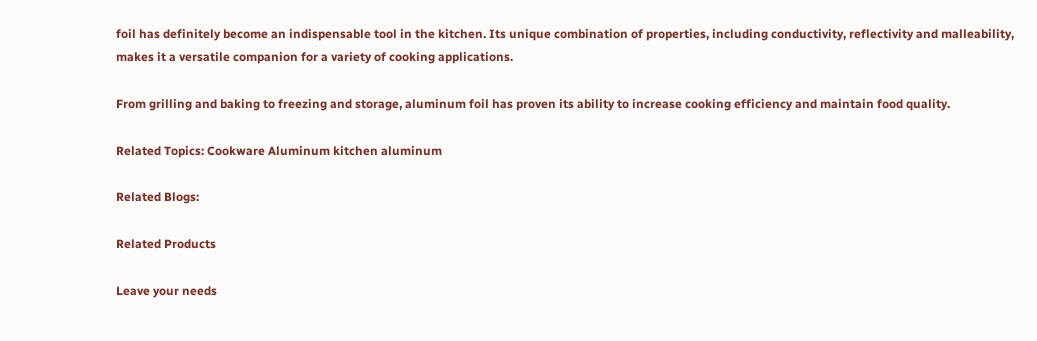foil has definitely become an indispensable tool in the kitchen. Its unique combination of properties, including conductivity, reflectivity and malleability, makes it a versatile companion for a variety of cooking applications.

From grilling and baking to freezing and storage, aluminum foil has proven its ability to increase cooking efficiency and maintain food quality.

Related Topics: Cookware Aluminum kitchen aluminum

Related Blogs:

Related Products

Leave your needs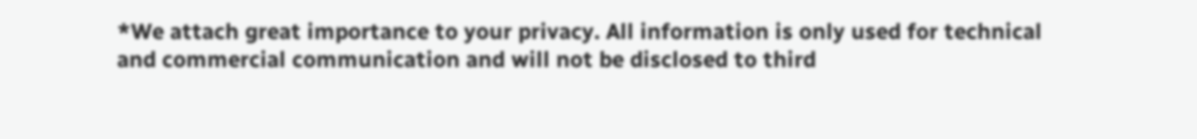*We attach great importance to your privacy. All information is only used for technical and commercial communication and will not be disclosed to third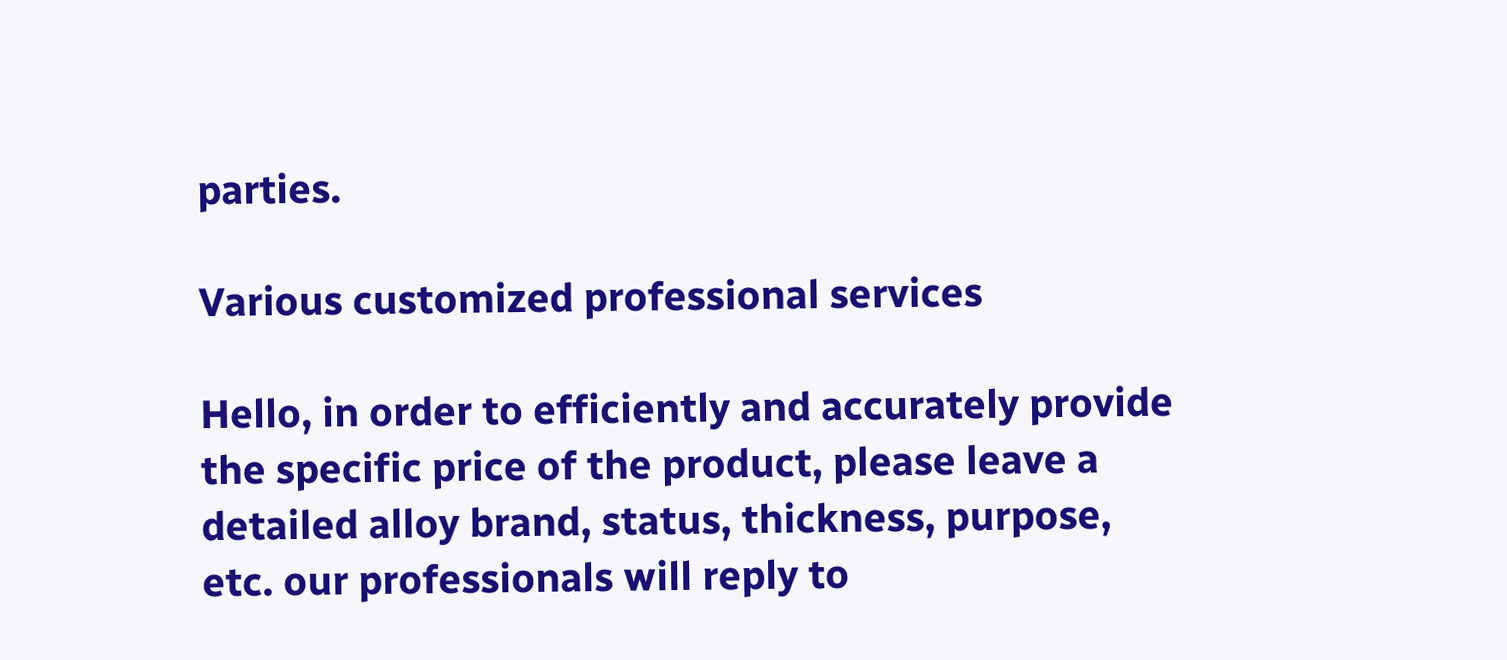parties.

Various customized professional services

Hello, in order to efficiently and accurately provide the specific price of the product, please leave a detailed alloy brand, status, thickness, purpose, etc. our professionals will reply to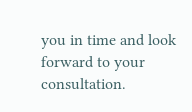you in time and look forward to your consultation.